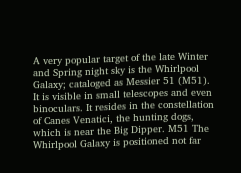A very popular target of the late Winter and Spring night sky is the Whirlpool Galaxy; cataloged as Messier 51 (M51). It is visible in small telescopes and even binoculars. It resides in the constellation of Canes Venatici, the hunting dogs, which is near the Big Dipper. M51 The Whirlpool Galaxy is positioned not far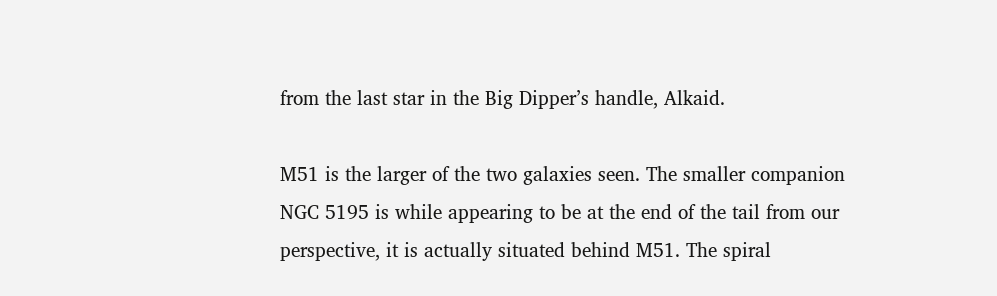from the last star in the Big Dipper’s handle, Alkaid.

M51 is the larger of the two galaxies seen. The smaller companion NGC 5195 is while appearing to be at the end of the tail from our perspective, it is actually situated behind M51. The spiral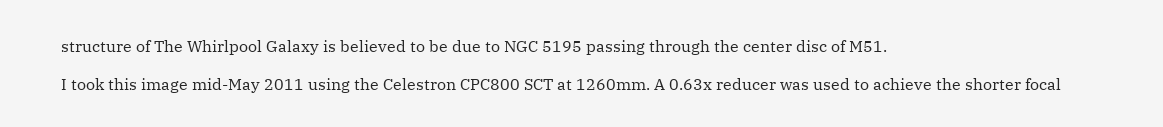structure of The Whirlpool Galaxy is believed to be due to NGC 5195 passing through the center disc of M51.

I took this image mid-May 2011 using the Celestron CPC800 SCT at 1260mm. A 0.63x reducer was used to achieve the shorter focal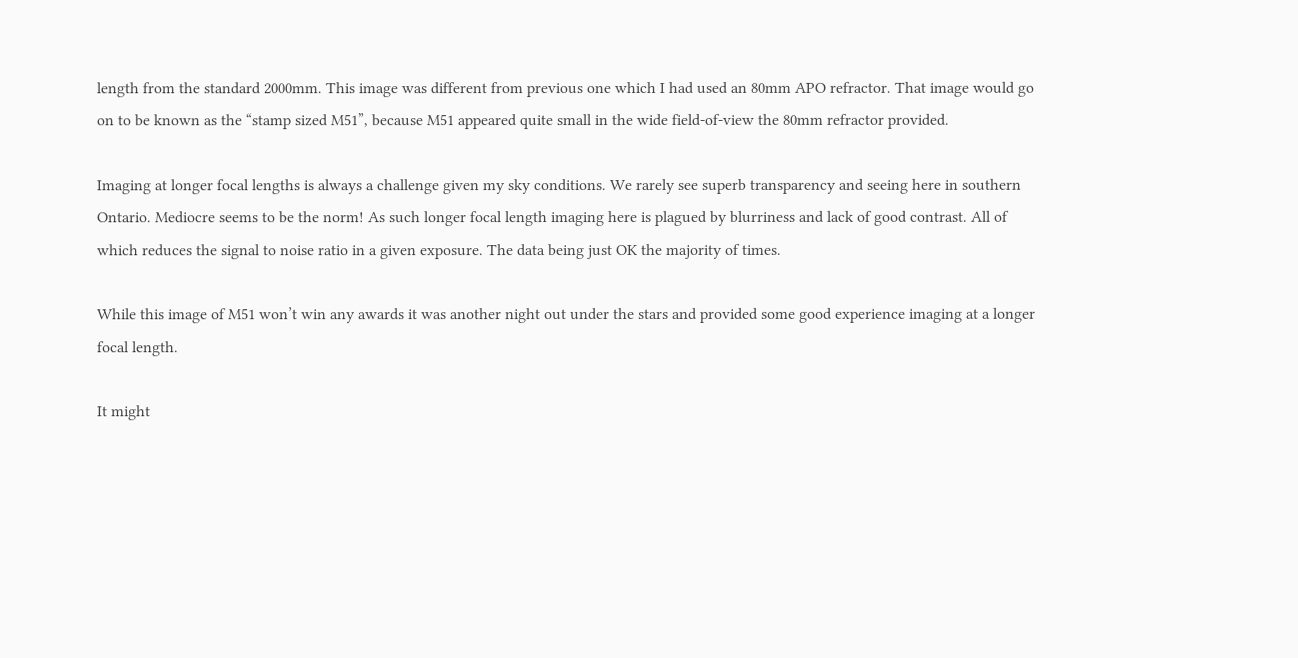length from the standard 2000mm. This image was different from previous one which I had used an 80mm APO refractor. That image would go on to be known as the “stamp sized M51”, because M51 appeared quite small in the wide field-of-view the 80mm refractor provided.

Imaging at longer focal lengths is always a challenge given my sky conditions. We rarely see superb transparency and seeing here in southern Ontario. Mediocre seems to be the norm! As such longer focal length imaging here is plagued by blurriness and lack of good contrast. All of which reduces the signal to noise ratio in a given exposure. The data being just OK the majority of times.

While this image of M51 won’t win any awards it was another night out under the stars and provided some good experience imaging at a longer focal length.

It might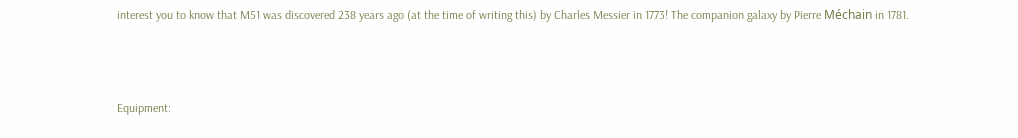interest you to know that M51 was discovered 238 years ago (at the time of writing this) by Charles Messier in 1773! The companion galaxy by Pierre Méchain in 1781.



Equipment: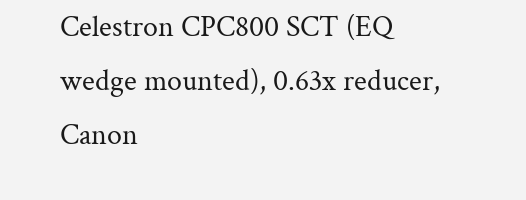Celestron CPC800 SCT (EQ wedge mounted), 0.63x reducer, Canon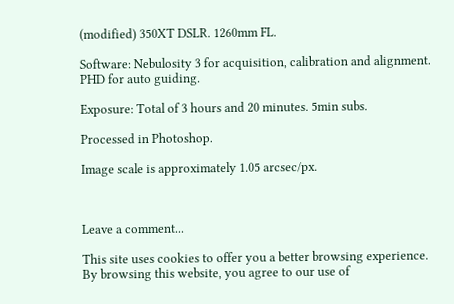(modified) 350XT DSLR. 1260mm FL.

Software: Nebulosity 3 for acquisition, calibration and alignment. PHD for auto guiding.

Exposure: Total of 3 hours and 20 minutes. 5min subs.

Processed in Photoshop.

Image scale is approximately 1.05 arcsec/px.



Leave a comment...

This site uses cookies to offer you a better browsing experience. By browsing this website, you agree to our use of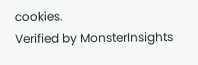cookies.
Verified by MonsterInsights